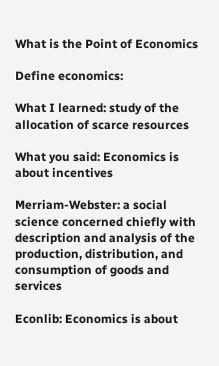What is the Point of Economics

Define economics:

What I learned: study of the allocation of scarce resources

What you said: Economics is about incentives

Merriam-Webster: a social science concerned chiefly with description and analysis of the production, distribution, and consumption of goods and services

Econlib: Economics is about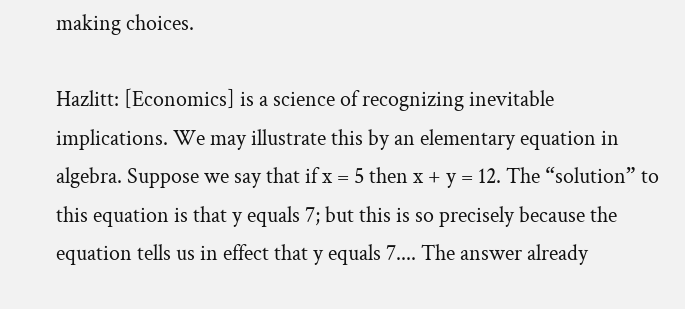making choices.

Hazlitt: [Economics] is a science of recognizing inevitable implications. We may illustrate this by an elementary equation in algebra. Suppose we say that if x = 5 then x + y = 12. The “solution” to this equation is that y equals 7; but this is so precisely because the equation tells us in effect that y equals 7.... The answer already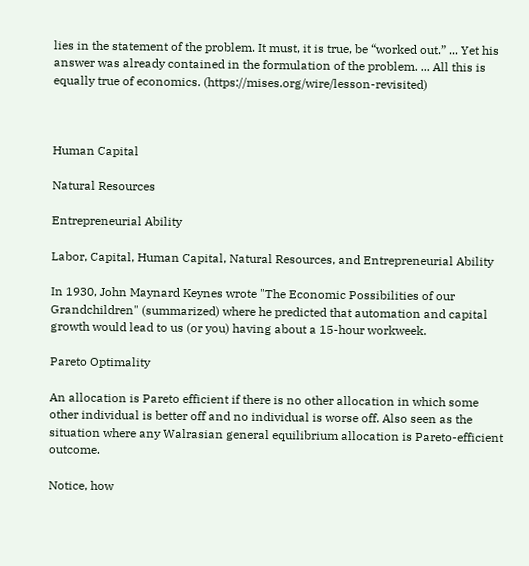lies in the statement of the problem. It must, it is true, be “worked out.” ... Yet his answer was already contained in the formulation of the problem. ... All this is equally true of economics. (https://mises.org/wire/lesson-revisited)



Human Capital

Natural Resources

Entrepreneurial Ability

Labor, Capital, Human Capital, Natural Resources, and Entrepreneurial Ability

In 1930, John Maynard Keynes wrote "The Economic Possibilities of our Grandchildren" (summarized) where he predicted that automation and capital growth would lead to us (or you) having about a 15-hour workweek.

Pareto Optimality

An allocation is Pareto efficient if there is no other allocation in which some other individual is better off and no individual is worse off. Also seen as the situation where any Walrasian general equilibrium allocation is Pareto-efficient outcome.

Notice, how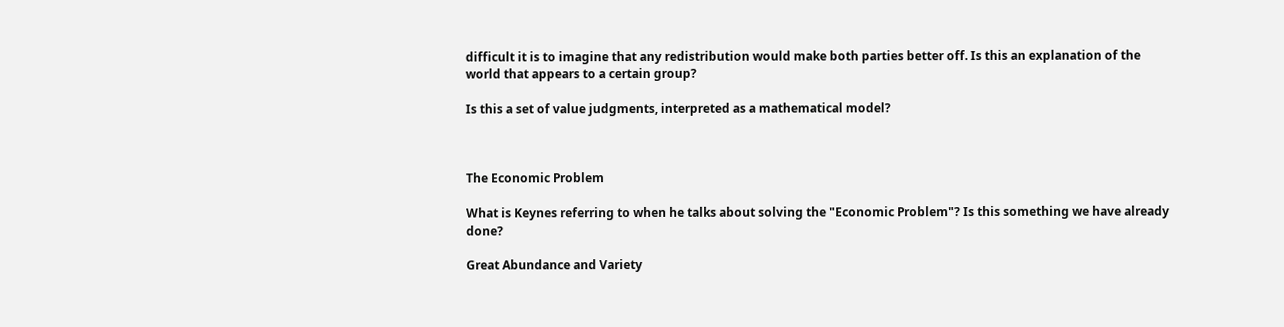difficult it is to imagine that any redistribution would make both parties better off. Is this an explanation of the world that appears to a certain group?

Is this a set of value judgments, interpreted as a mathematical model?



The Economic Problem

What is Keynes referring to when he talks about solving the "Economic Problem"? Is this something we have already done?

Great Abundance and Variety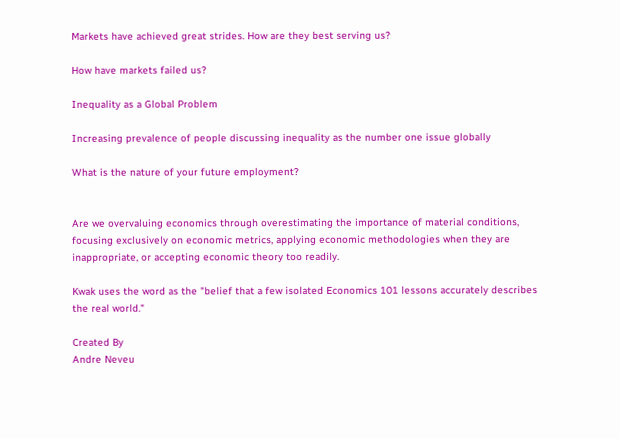Markets have achieved great strides. How are they best serving us?

How have markets failed us?

Inequality as a Global Problem

Increasing prevalence of people discussing inequality as the number one issue globally

What is the nature of your future employment?


Are we overvaluing economics through overestimating the importance of material conditions, focusing exclusively on economic metrics, applying economic methodologies when they are inappropriate, or accepting economic theory too readily.

Kwak uses the word as the "belief that a few isolated Economics 101 lessons accurately describes the real world."

Created By
Andre Neveu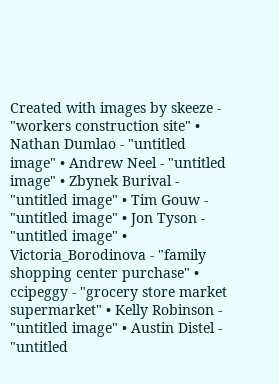Created with images by skeeze - "workers construction site" • Nathan Dumlao - "untitled image" • Andrew Neel - "untitled image" • Zbynek Burival - "untitled image" • Tim Gouw - "untitled image" • Jon Tyson - "untitled image" • Victoria_Borodinova - "family shopping center purchase" • ccipeggy - "grocery store market supermarket" • Kelly Robinson - "untitled image" • Austin Distel - "untitled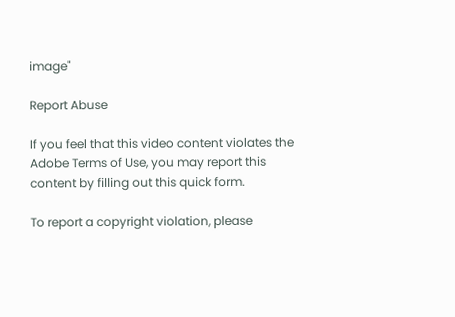image"

Report Abuse

If you feel that this video content violates the Adobe Terms of Use, you may report this content by filling out this quick form.

To report a copyright violation, please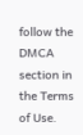follow the DMCA section in the Terms of Use.